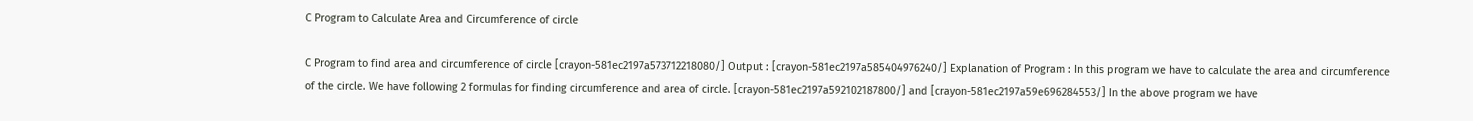C Program to Calculate Area and Circumference of circle

C Program to find area and circumference of circle [crayon-581ec2197a573712218080/] Output : [crayon-581ec2197a585404976240/] Explanation of Program : In this program we have to calculate the area and circumference of the circle. We have following 2 formulas for finding circumference and area of circle. [crayon-581ec2197a592102187800/] and [crayon-581ec2197a59e696284553/] In the above program we have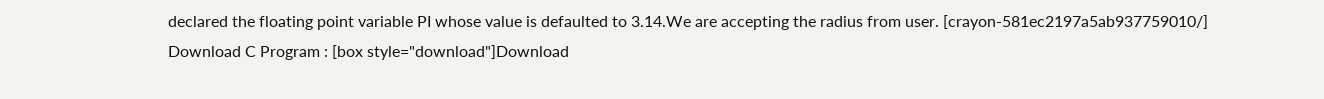declared the floating point variable PI whose value is defaulted to 3.14.We are accepting the radius from user. [crayon-581ec2197a5ab937759010/] Download C Program : [box style="download"]Download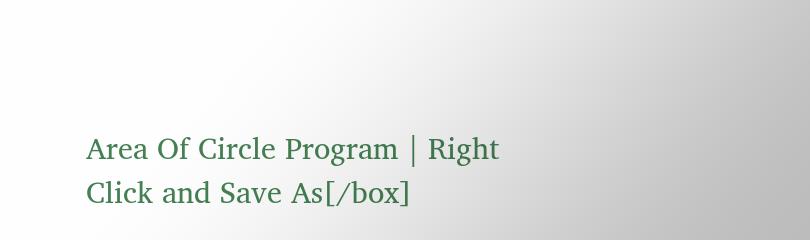Area Of Circle Program | Right Click and Save As[/box]